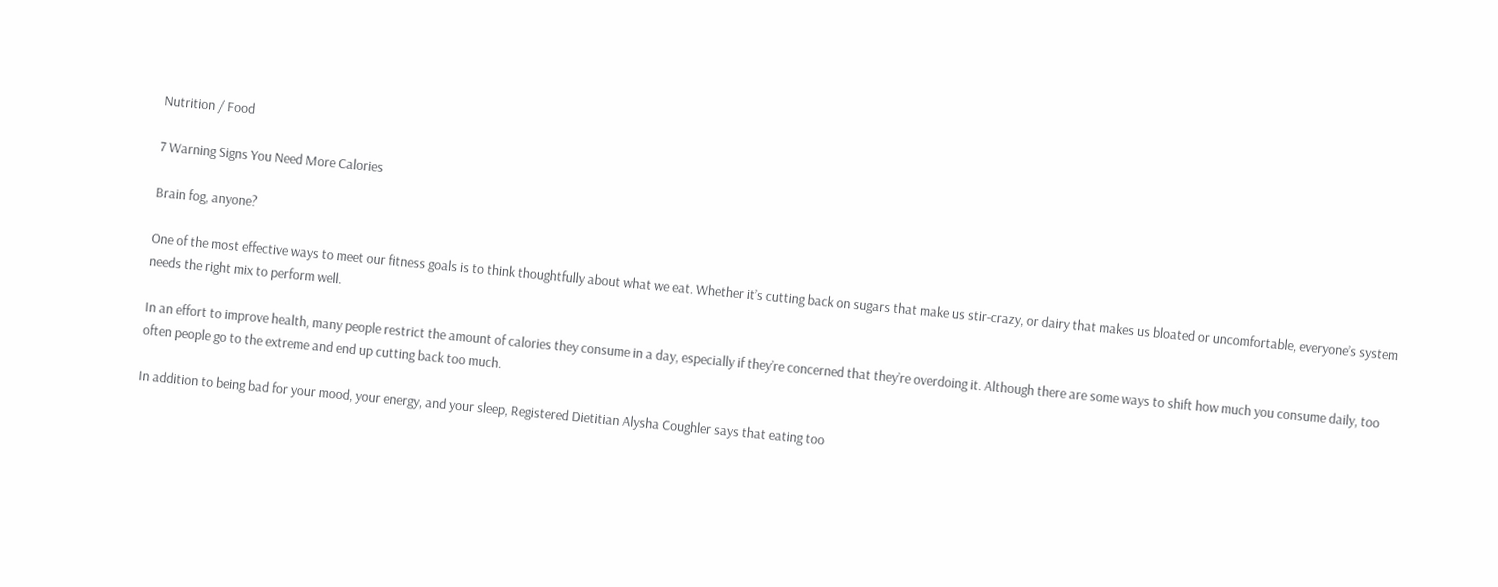Nutrition / Food

7 Warning Signs You Need More Calories

Brain fog, anyone?

One of the most effective ways to meet our fitness goals is to think thoughtfully about what we eat. Whether it’s cutting back on sugars that make us stir-crazy, or dairy that makes us bloated or uncomfortable, everyone’s system needs the right mix to perform well.

In an effort to improve health, many people restrict the amount of calories they consume in a day, especially if they’re concerned that they’re overdoing it. Although there are some ways to shift how much you consume daily, too often people go to the extreme and end up cutting back too much.

In addition to being bad for your mood, your energy, and your sleep, Registered Dietitian Alysha Coughler says that eating too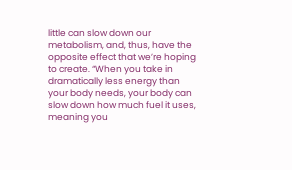little can slow down our metabolism, and, thus, have the opposite effect that we’re hoping to create. “When you take in dramatically less energy than your body needs, your body can slow down how much fuel it uses, meaning you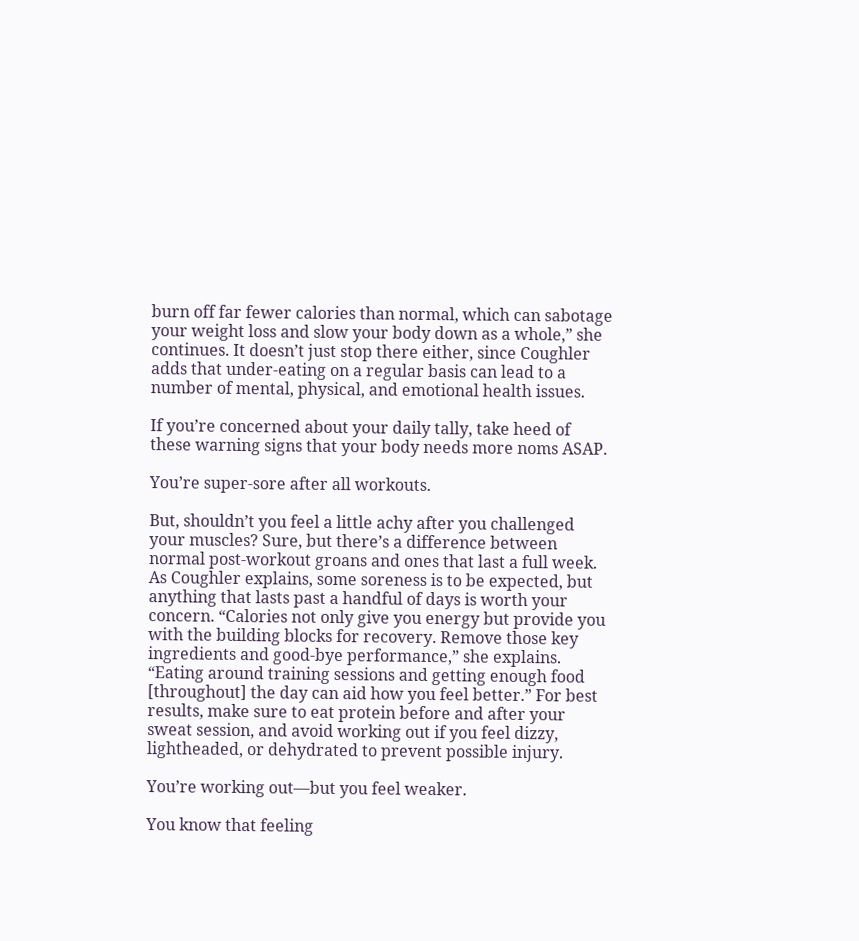burn off far fewer calories than normal, which can sabotage your weight loss and slow your body down as a whole,” she continues. It doesn’t just stop there either, since Coughler adds that under-eating on a regular basis can lead to a number of mental, physical, and emotional health issues.

If you’re concerned about your daily tally, take heed of these warning signs that your body needs more noms ASAP.

You’re super-sore after all workouts.

But, shouldn’t you feel a little achy after you challenged your muscles? Sure, but there’s a difference between normal post-workout groans and ones that last a full week. As Coughler explains, some soreness is to be expected, but anything that lasts past a handful of days is worth your concern. “Calories not only give you energy but provide you with the building blocks for recovery. Remove those key ingredients and good-bye performance,” she explains. “Eating around training sessions and getting enough food [throughout] the day can aid how you feel better.” For best results, make sure to eat protein before and after your sweat session, and avoid working out if you feel dizzy, lightheaded, or dehydrated to prevent possible injury.

You’re working out—but you feel weaker.

You know that feeling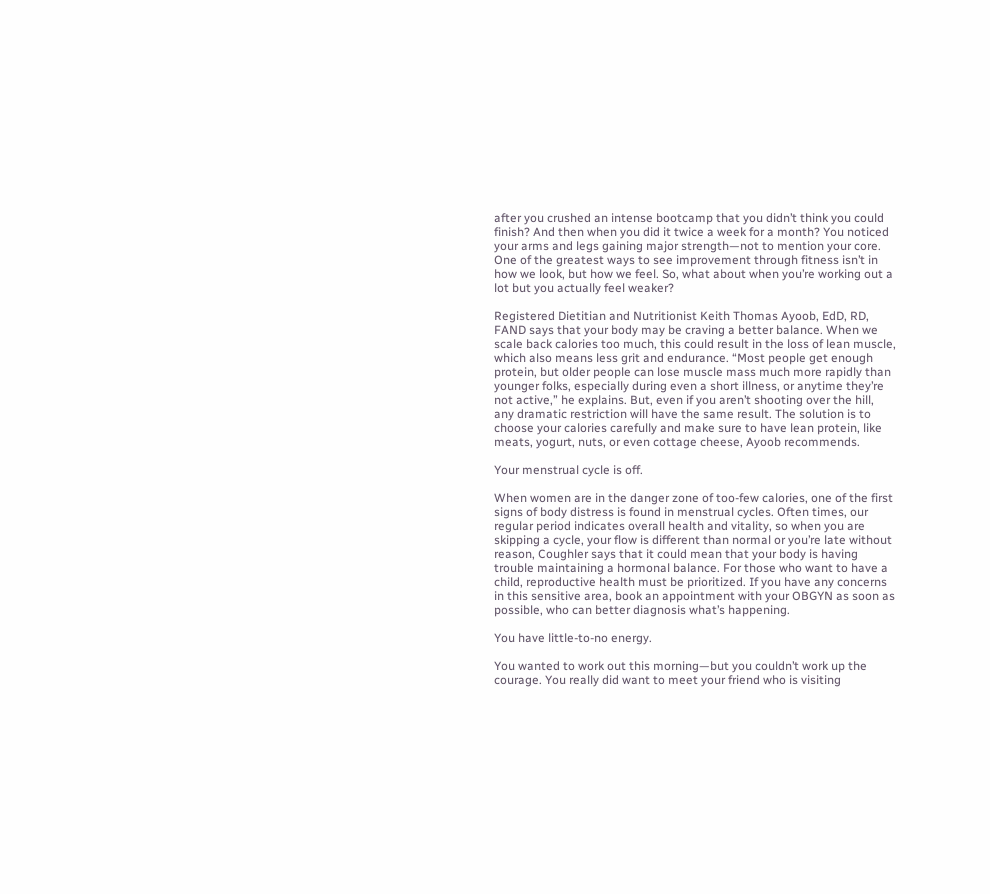after you crushed an intense bootcamp that you didn’t think you could finish? And then when you did it twice a week for a month? You noticed your arms and legs gaining major strength—not to mention your core. One of the greatest ways to see improvement through fitness isn’t in how we look, but how we feel. So, what about when you’re working out a lot but you actually feel weaker?

Registered Dietitian and Nutritionist Keith Thomas Ayoob, EdD, RD, FAND says that your body may be craving a better balance. When we scale back calories too much, this could result in the loss of lean muscle, which also means less grit and endurance. “Most people get enough protein, but older people can lose muscle mass much more rapidly than younger folks, especially during even a short illness, or anytime they’re not active,” he explains. But, even if you aren’t shooting over the hill, any dramatic restriction will have the same result. The solution is to choose your calories carefully and make sure to have lean protein, like meats, yogurt, nuts, or even cottage cheese, Ayoob recommends.

Your menstrual cycle is off.

When women are in the danger zone of too-few calories, one of the first signs of body distress is found in menstrual cycles. Often times, our regular period indicates overall health and vitality, so when you are skipping a cycle, your flow is different than normal or you’re late without reason, Coughler says that it could mean that your body is having trouble maintaining a hormonal balance. For those who want to have a child, reproductive health must be prioritized. If you have any concerns in this sensitive area, book an appointment with your OBGYN as soon as possible, who can better diagnosis what’s happening.

You have little-to-no energy.

You wanted to work out this morning—but you couldn’t work up the courage. You really did want to meet your friend who is visiting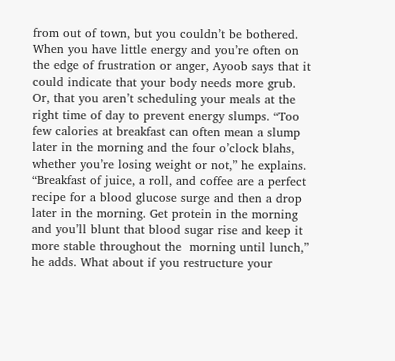from out of town, but you couldn’t be bothered. When you have little energy and you’re often on the edge of frustration or anger, Ayoob says that it could indicate that your body needs more grub. Or, that you aren’t scheduling your meals at the right time of day to prevent energy slumps. “Too few calories at breakfast can often mean a slump later in the morning and the four o’clock blahs, whether you’re losing weight or not,” he explains. “Breakfast of juice, a roll, and coffee are a perfect recipe for a blood glucose surge and then a drop later in the morning. Get protein in the morning and you’ll blunt that blood sugar rise and keep it more stable throughout the  morning until lunch,” he adds. What about if you restructure your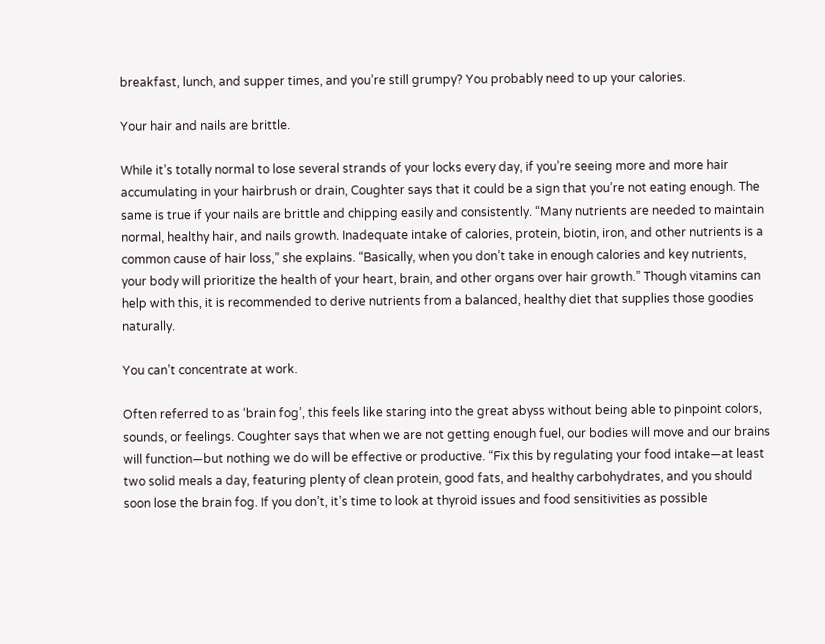breakfast, lunch, and supper times, and you’re still grumpy? You probably need to up your calories.

Your hair and nails are brittle.

While it’s totally normal to lose several strands of your locks every day, if you’re seeing more and more hair accumulating in your hairbrush or drain, Coughter says that it could be a sign that you’re not eating enough. The same is true if your nails are brittle and chipping easily and consistently. “Many nutrients are needed to maintain normal, healthy hair, and nails growth. Inadequate intake of calories, protein, biotin, iron, and other nutrients is a common cause of hair loss,” she explains. “Basically, when you don’t take in enough calories and key nutrients, your body will prioritize the health of your heart, brain, and other organs over hair growth.” Though vitamins can help with this, it is recommended to derive nutrients from a balanced, healthy diet that supplies those goodies naturally.

You can’t concentrate at work.

Often referred to as ‘brain fog’, this feels like staring into the great abyss without being able to pinpoint colors, sounds, or feelings. Coughter says that when we are not getting enough fuel, our bodies will move and our brains will function—but nothing we do will be effective or productive. “Fix this by regulating your food intake—at least two solid meals a day, featuring plenty of clean protein, good fats, and healthy carbohydrates, and you should soon lose the brain fog. If you don’t, it’s time to look at thyroid issues and food sensitivities as possible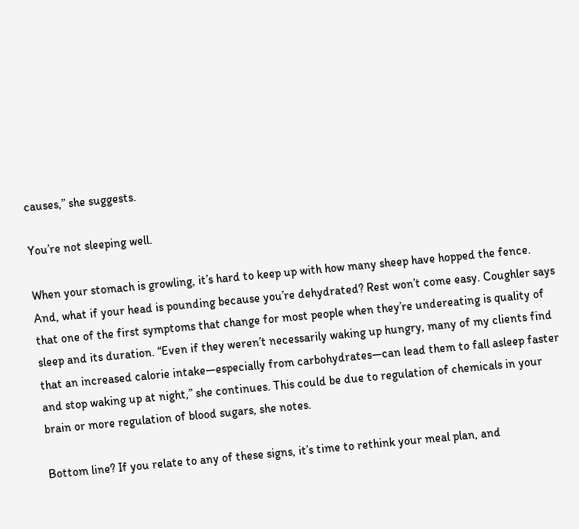causes,” she suggests.

You’re not sleeping well.

When your stomach is growling, it’s hard to keep up with how many sheep have hopped the fence. And, what if your head is pounding because you’re dehydrated? Rest won’t come easy. Coughler says that one of the first symptoms that change for most people when they’re undereating is quality of sleep and its duration. “Even if they weren’t necessarily waking up hungry, many of my clients find that an increased calorie intake—especially from carbohydrates—can lead them to fall asleep faster and stop waking up at night,” she continues. This could be due to regulation of chemicals in your brain or more regulation of blood sugars, she notes.

Bottom line? If you relate to any of these signs, it’s time to rethink your meal plan, and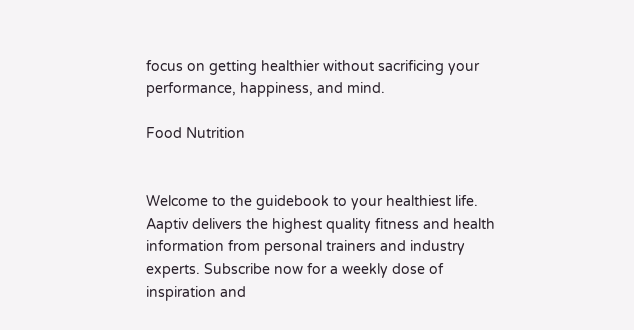focus on getting healthier without sacrificing your performance, happiness, and mind.

Food Nutrition


Welcome to the guidebook to your healthiest life. Aaptiv delivers the highest quality fitness and health information from personal trainers and industry experts. Subscribe now for a weekly dose of inspiration and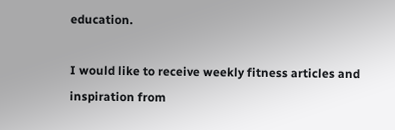education.

I would like to receive weekly fitness articles and inspiration from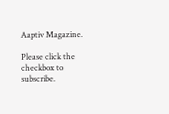Aaptiv Magazine.

Please click the checkbox to subscribe.